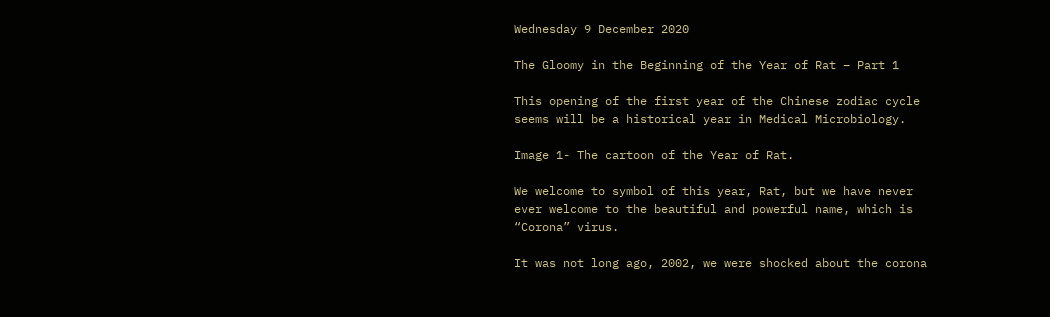Wednesday 9 December 2020

The Gloomy in the Beginning of the Year of Rat – Part 1

This opening of the first year of the Chinese zodiac cycle seems will be a historical year in Medical Microbiology.

Image 1- The cartoon of the Year of Rat.

We welcome to symbol of this year, Rat, but we have never ever welcome to the beautiful and powerful name, which is “Corona” virus.

It was not long ago, 2002, we were shocked about the corona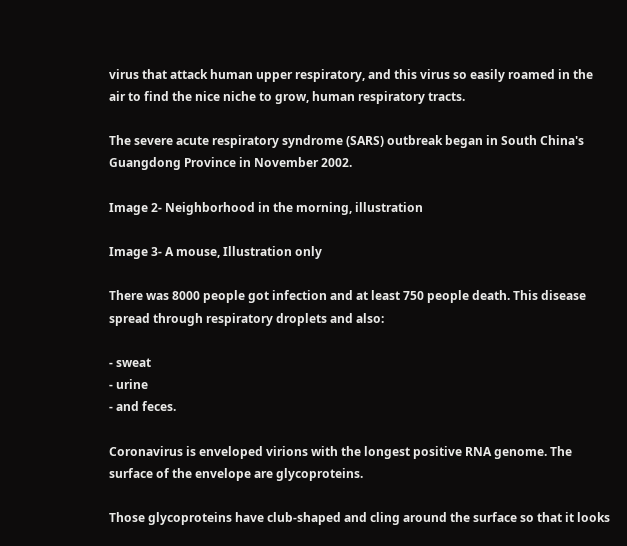virus that attack human upper respiratory, and this virus so easily roamed in the air to find the nice niche to grow, human respiratory tracts.

The severe acute respiratory syndrome (SARS) outbreak began in South China's Guangdong Province in November 2002.

Image 2- Neighborhood in the morning, illustration

Image 3- A mouse, Illustration only

There was 8000 people got infection and at least 750 people death. This disease spread through respiratory droplets and also:

- sweat
- urine
- and feces.

Coronavirus is enveloped virions with the longest positive RNA genome. The surface of the envelope are glycoproteins.

Those glycoproteins have club-shaped and cling around the surface so that it looks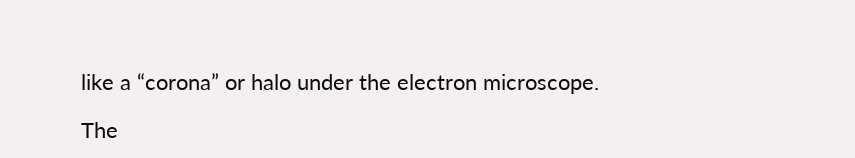like a “corona” or halo under the electron microscope.

The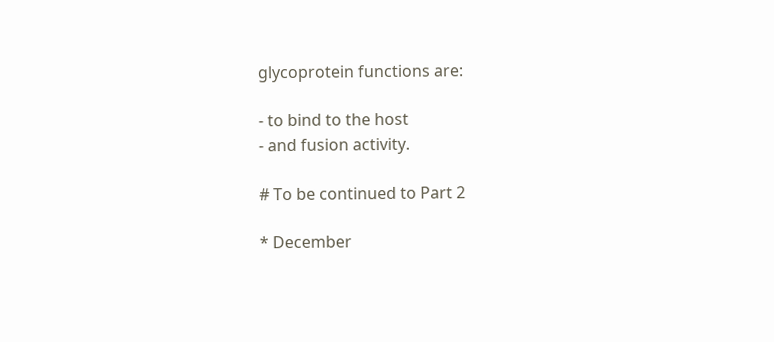glycoprotein functions are:

- to bind to the host
- and fusion activity.

# To be continued to Part 2

* December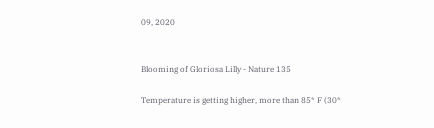09, 2020


Blooming of Gloriosa Lilly - Nature 135

Temperature is getting higher, more than 85* F (30*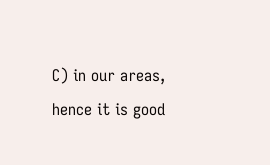C) in our areas, hence it is good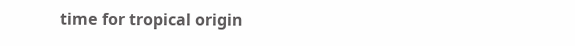time for tropical origin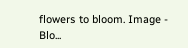flowers to bloom. Image - Blo...